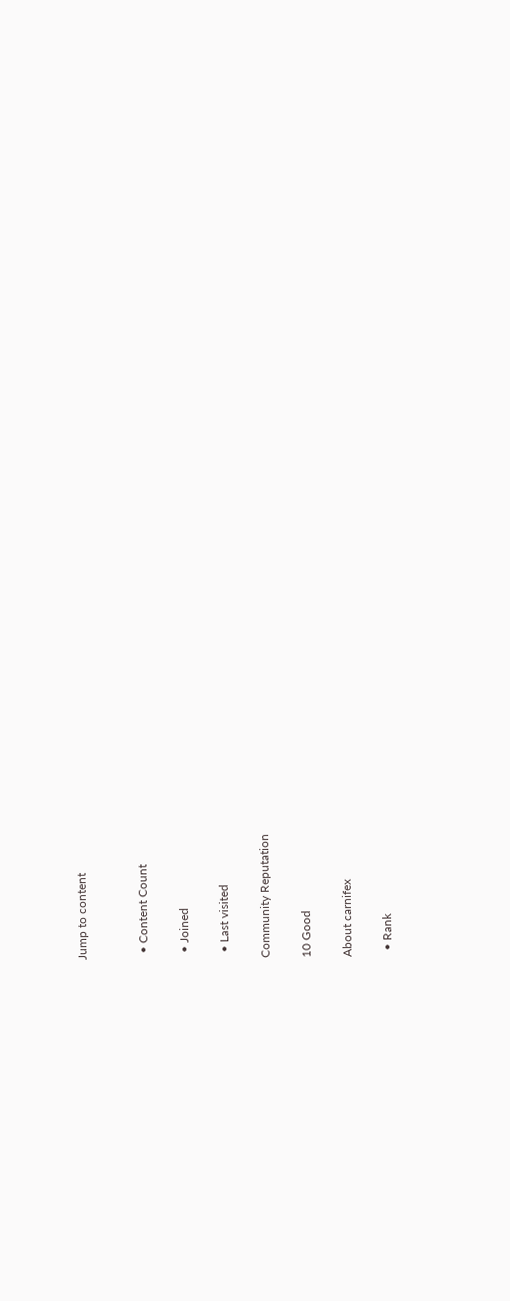Jump to content


  • Content Count

  • Joined

  • Last visited

Community Reputation

10 Good

About carnifex

  • Rank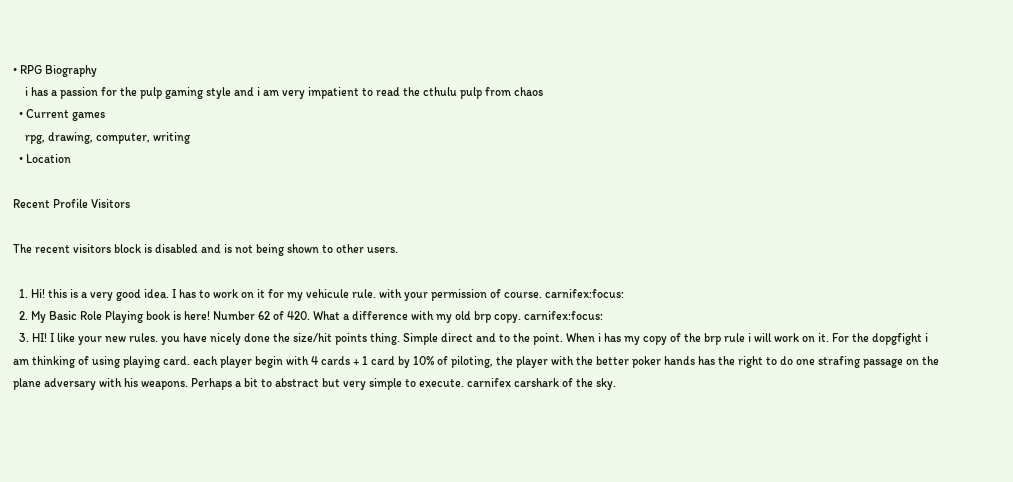• RPG Biography
    i has a passion for the pulp gaming style and i am very impatient to read the cthulu pulp from chaos
  • Current games
    rpg, drawing, computer, writing
  • Location

Recent Profile Visitors

The recent visitors block is disabled and is not being shown to other users.

  1. Hi! this is a very good idea. I has to work on it for my vehicule rule. with your permission of course. carnifex:focus:
  2. My Basic Role Playing book is here! Number 62 of 420. What a difference with my old brp copy. carnifex:focus:
  3. HI! I like your new rules. you have nicely done the size/hit points thing. Simple direct and to the point. When i has my copy of the brp rule i will work on it. For the dopgfight i am thinking of using playing card. each player begin with 4 cards + 1 card by 10% of piloting, the player with the better poker hands has the right to do one strafing passage on the plane adversary with his weapons. Perhaps a bit to abstract but very simple to execute. carnifex carshark of the sky.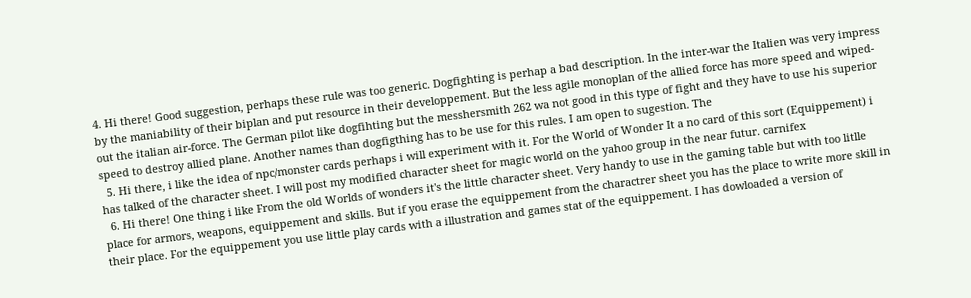4. Hi there! Good suggestion, perhaps these rule was too generic. Dogfighting is perhap a bad description. In the inter-war the Italien was very impress by the maniability of their biplan and put resource in their developpement. But the less agile monoplan of the allied force has more speed and wiped-out the italian air-force. The German pilot like dogfihting but the messhersmith 262 wa not good in this type of fight and they have to use his superior speed to destroy allied plane. Another names than dogfigthing has to be use for this rules. I am open to sugestion. The
  5. Hi there, i like the idea of npc/monster cards perhaps i will experiment with it. For the World of Wonder It a no card of this sort (Equippement) i has talked of the character sheet. I will post my modified character sheet for magic world on the yahoo group in the near futur. carnifex
  6. Hi there! One thing i like From the old Worlds of wonders it's the little character sheet. Very handy to use in the gaming table but with too litlle place for armors, weapons, equippement and skills. But if you erase the equippement from the charactrer sheet you has the place to write more skill in their place. For the equippement you use little play cards with a illustration and games stat of the equippement. I has dowloaded a version of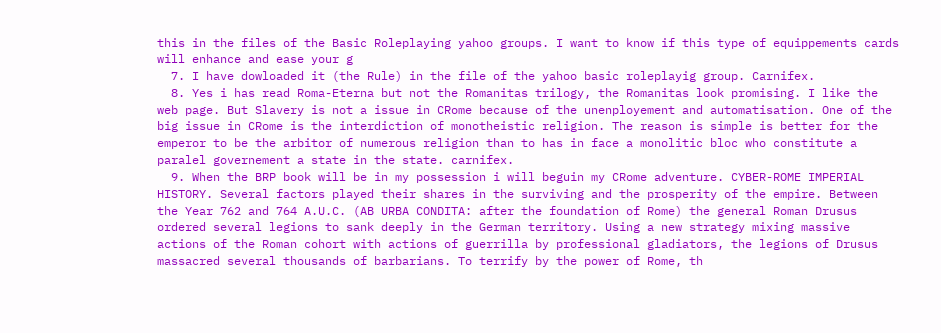this in the files of the Basic Roleplaying yahoo groups. I want to know if this type of equippements cards will enhance and ease your g
  7. I have dowloaded it (the Rule) in the file of the yahoo basic roleplayig group. Carnifex.
  8. Yes i has read Roma-Eterna but not the Romanitas trilogy, the Romanitas look promising. I like the web page. But Slavery is not a issue in CRome because of the unenployement and automatisation. One of the big issue in CRome is the interdiction of monotheistic religion. The reason is simple is better for the emperor to be the arbitor of numerous religion than to has in face a monolitic bloc who constitute a paralel governement a state in the state. carnifex.
  9. When the BRP book will be in my possession i will beguin my CRome adventure. CYBER-ROME IMPERIAL HISTORY. Several factors played their shares in the surviving and the prosperity of the empire. Between the Year 762 and 764 A.U.C. (AB URBA CONDITA: after the foundation of Rome) the general Roman Drusus ordered several legions to sank deeply in the German territory. Using a new strategy mixing massive actions of the Roman cohort with actions of guerrilla by professional gladiators, the legions of Drusus massacred several thousands of barbarians. To terrify by the power of Rome, th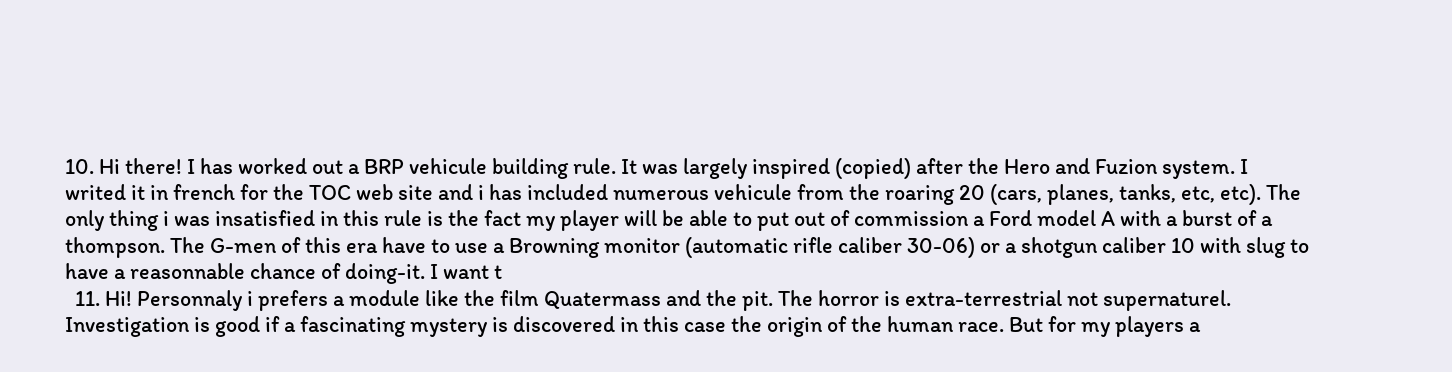10. Hi there! I has worked out a BRP vehicule building rule. It was largely inspired (copied) after the Hero and Fuzion system. I writed it in french for the TOC web site and i has included numerous vehicule from the roaring 20 (cars, planes, tanks, etc, etc). The only thing i was insatisfied in this rule is the fact my player will be able to put out of commission a Ford model A with a burst of a thompson. The G-men of this era have to use a Browning monitor (automatic rifle caliber 30-06) or a shotgun caliber 10 with slug to have a reasonnable chance of doing-it. I want t
  11. Hi! Personnaly i prefers a module like the film Quatermass and the pit. The horror is extra-terrestrial not supernaturel. Investigation is good if a fascinating mystery is discovered in this case the origin of the human race. But for my players a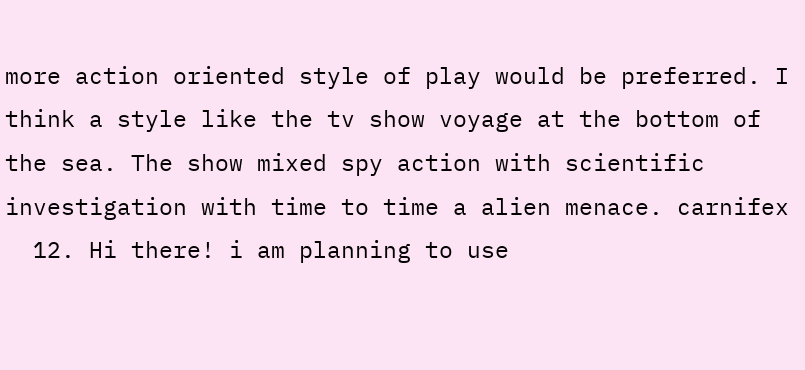more action oriented style of play would be preferred. I think a style like the tv show voyage at the bottom of the sea. The show mixed spy action with scientific investigation with time to time a alien menace. carnifex
  12. Hi there! i am planning to use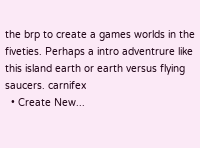the brp to create a games worlds in the fiveties. Perhaps a intro adventrure like this island earth or earth versus flying saucers. carnifex
  • Create New...